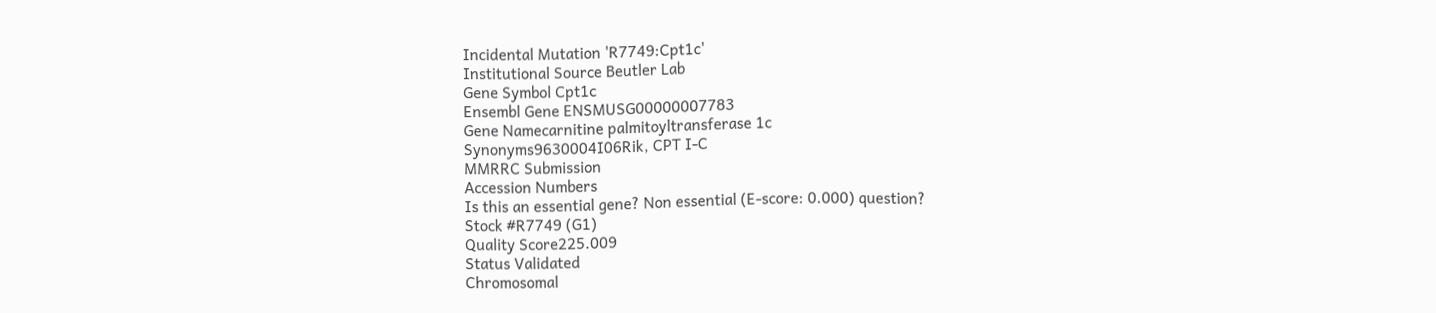Incidental Mutation 'R7749:Cpt1c'
Institutional Source Beutler Lab
Gene Symbol Cpt1c
Ensembl Gene ENSMUSG00000007783
Gene Namecarnitine palmitoyltransferase 1c
Synonyms9630004I06Rik, CPT I-C
MMRRC Submission
Accession Numbers
Is this an essential gene? Non essential (E-score: 0.000) question?
Stock #R7749 (G1)
Quality Score225.009
Status Validated
Chromosomal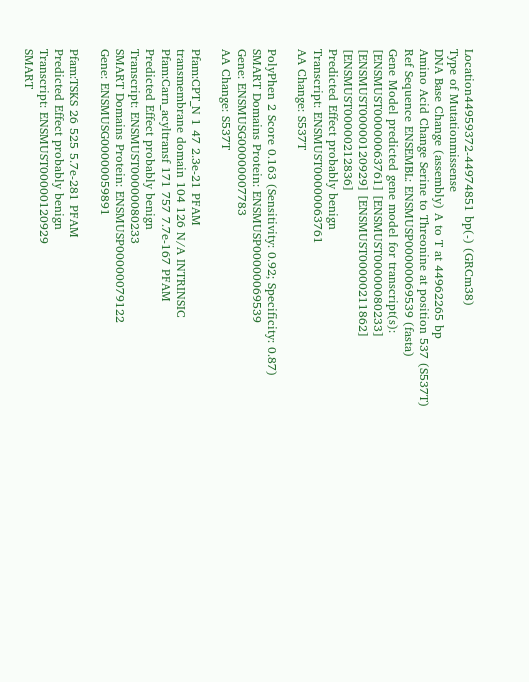Location44959372-44974851 bp(-) (GRCm38)
Type of Mutationmissense
DNA Base Change (assembly) A to T at 44962265 bp
Amino Acid Change Serine to Threonine at position 537 (S537T)
Ref Sequence ENSEMBL: ENSMUSP00000069539 (fasta)
Gene Model predicted gene model for transcript(s): [ENSMUST00000063761] [ENSMUST00000080233] [ENSMUST00000120929] [ENSMUST00000211862] [ENSMUST00000212836]
Predicted Effect probably benign
Transcript: ENSMUST00000063761
AA Change: S537T

PolyPhen 2 Score 0.163 (Sensitivity: 0.92; Specificity: 0.87)
SMART Domains Protein: ENSMUSP00000069539
Gene: ENSMUSG00000007783
AA Change: S537T

Pfam:CPT_N 1 47 2.3e-21 PFAM
transmembrane domain 104 126 N/A INTRINSIC
Pfam:Carn_acyltransf 171 757 7.7e-167 PFAM
Predicted Effect probably benign
Transcript: ENSMUST00000080233
SMART Domains Protein: ENSMUSP00000079122
Gene: ENSMUSG00000059891

Pfam:TSKS 26 525 5.7e-281 PFAM
Predicted Effect probably benign
Transcript: ENSMUST00000120929
SMART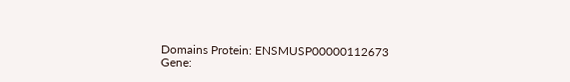Domains Protein: ENSMUSP00000112673
Gene: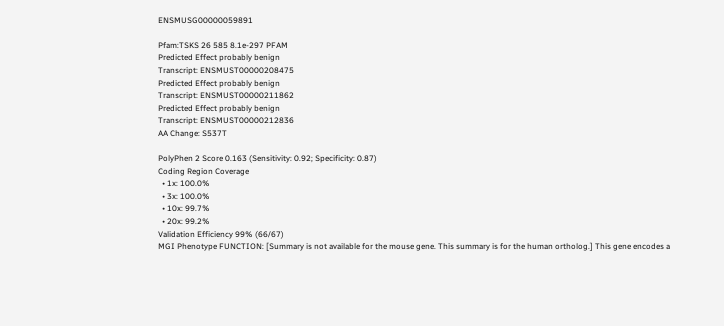ENSMUSG00000059891

Pfam:TSKS 26 585 8.1e-297 PFAM
Predicted Effect probably benign
Transcript: ENSMUST00000208475
Predicted Effect probably benign
Transcript: ENSMUST00000211862
Predicted Effect probably benign
Transcript: ENSMUST00000212836
AA Change: S537T

PolyPhen 2 Score 0.163 (Sensitivity: 0.92; Specificity: 0.87)
Coding Region Coverage
  • 1x: 100.0%
  • 3x: 100.0%
  • 10x: 99.7%
  • 20x: 99.2%
Validation Efficiency 99% (66/67)
MGI Phenotype FUNCTION: [Summary is not available for the mouse gene. This summary is for the human ortholog.] This gene encodes a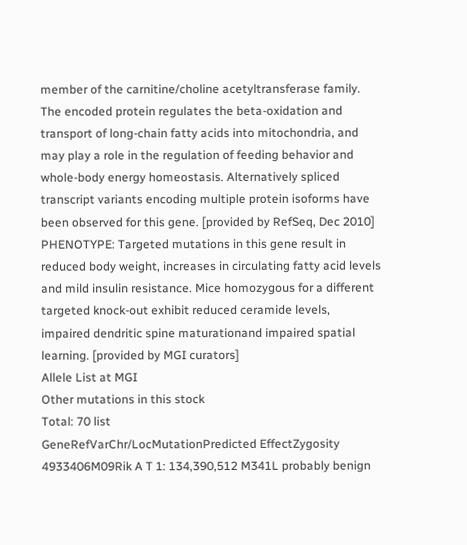member of the carnitine/choline acetyltransferase family. The encoded protein regulates the beta-oxidation and transport of long-chain fatty acids into mitochondria, and may play a role in the regulation of feeding behavior and whole-body energy homeostasis. Alternatively spliced transcript variants encoding multiple protein isoforms have been observed for this gene. [provided by RefSeq, Dec 2010]
PHENOTYPE: Targeted mutations in this gene result in reduced body weight, increases in circulating fatty acid levels and mild insulin resistance. Mice homozygous for a different targeted knock-out exhibit reduced ceramide levels, impaired dendritic spine maturationand impaired spatial learning. [provided by MGI curators]
Allele List at MGI
Other mutations in this stock
Total: 70 list
GeneRefVarChr/LocMutationPredicted EffectZygosity
4933406M09Rik A T 1: 134,390,512 M341L probably benign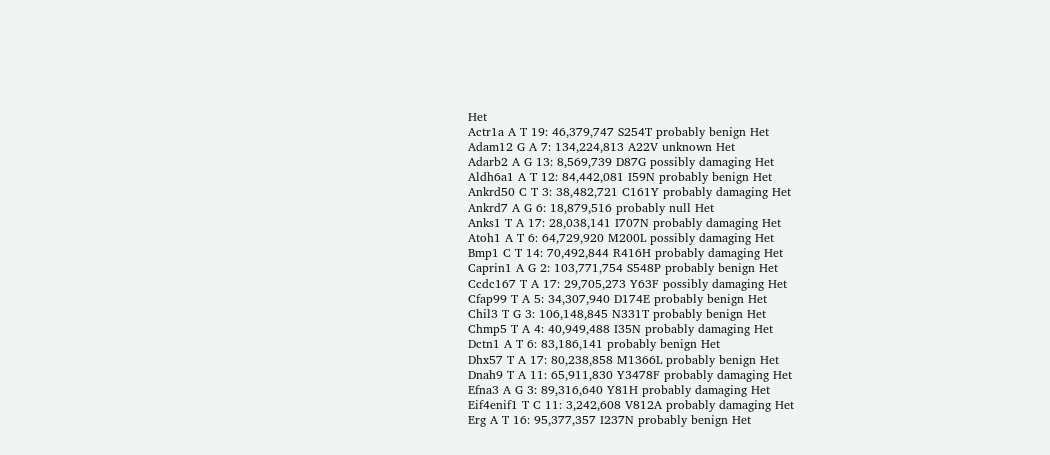Het
Actr1a A T 19: 46,379,747 S254T probably benign Het
Adam12 G A 7: 134,224,813 A22V unknown Het
Adarb2 A G 13: 8,569,739 D87G possibly damaging Het
Aldh6a1 A T 12: 84,442,081 I59N probably benign Het
Ankrd50 C T 3: 38,482,721 C161Y probably damaging Het
Ankrd7 A G 6: 18,879,516 probably null Het
Anks1 T A 17: 28,038,141 I707N probably damaging Het
Atoh1 A T 6: 64,729,920 M200L possibly damaging Het
Bmp1 C T 14: 70,492,844 R416H probably damaging Het
Caprin1 A G 2: 103,771,754 S548P probably benign Het
Ccdc167 T A 17: 29,705,273 Y63F possibly damaging Het
Cfap99 T A 5: 34,307,940 D174E probably benign Het
Chil3 T G 3: 106,148,845 N331T probably benign Het
Chmp5 T A 4: 40,949,488 I35N probably damaging Het
Dctn1 A T 6: 83,186,141 probably benign Het
Dhx57 T A 17: 80,238,858 M1366L probably benign Het
Dnah9 T A 11: 65,911,830 Y3478F probably damaging Het
Efna3 A G 3: 89,316,640 Y81H probably damaging Het
Eif4enif1 T C 11: 3,242,608 V812A probably damaging Het
Erg A T 16: 95,377,357 I237N probably benign Het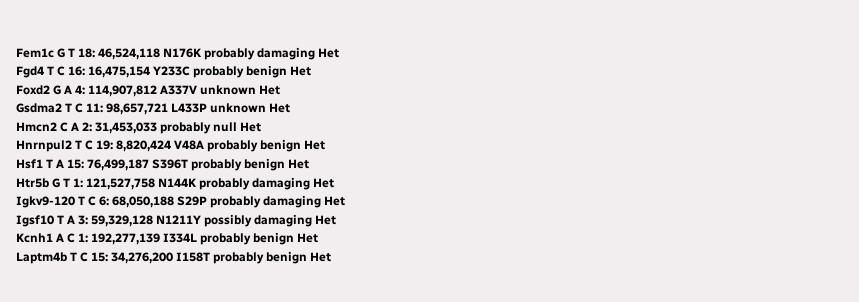Fem1c G T 18: 46,524,118 N176K probably damaging Het
Fgd4 T C 16: 16,475,154 Y233C probably benign Het
Foxd2 G A 4: 114,907,812 A337V unknown Het
Gsdma2 T C 11: 98,657,721 L433P unknown Het
Hmcn2 C A 2: 31,453,033 probably null Het
Hnrnpul2 T C 19: 8,820,424 V48A probably benign Het
Hsf1 T A 15: 76,499,187 S396T probably benign Het
Htr5b G T 1: 121,527,758 N144K probably damaging Het
Igkv9-120 T C 6: 68,050,188 S29P probably damaging Het
Igsf10 T A 3: 59,329,128 N1211Y possibly damaging Het
Kcnh1 A C 1: 192,277,139 I334L probably benign Het
Laptm4b T C 15: 34,276,200 I158T probably benign Het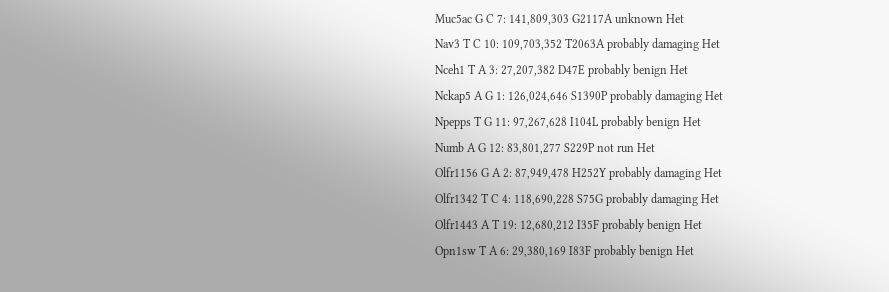Muc5ac G C 7: 141,809,303 G2117A unknown Het
Nav3 T C 10: 109,703,352 T2063A probably damaging Het
Nceh1 T A 3: 27,207,382 D47E probably benign Het
Nckap5 A G 1: 126,024,646 S1390P probably damaging Het
Npepps T G 11: 97,267,628 I104L probably benign Het
Numb A G 12: 83,801,277 S229P not run Het
Olfr1156 G A 2: 87,949,478 H252Y probably damaging Het
Olfr1342 T C 4: 118,690,228 S75G probably damaging Het
Olfr1443 A T 19: 12,680,212 I35F probably benign Het
Opn1sw T A 6: 29,380,169 I83F probably benign Het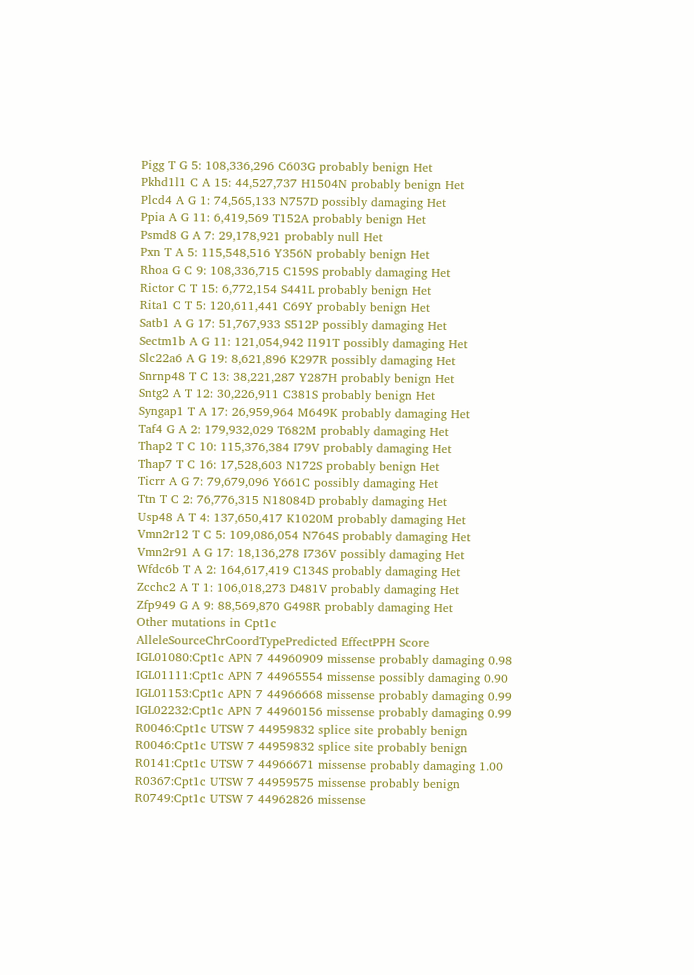Pigg T G 5: 108,336,296 C603G probably benign Het
Pkhd1l1 C A 15: 44,527,737 H1504N probably benign Het
Plcd4 A G 1: 74,565,133 N757D possibly damaging Het
Ppia A G 11: 6,419,569 T152A probably benign Het
Psmd8 G A 7: 29,178,921 probably null Het
Pxn T A 5: 115,548,516 Y356N probably benign Het
Rhoa G C 9: 108,336,715 C159S probably damaging Het
Rictor C T 15: 6,772,154 S441L probably benign Het
Rita1 C T 5: 120,611,441 C69Y probably benign Het
Satb1 A G 17: 51,767,933 S512P possibly damaging Het
Sectm1b A G 11: 121,054,942 I191T possibly damaging Het
Slc22a6 A G 19: 8,621,896 K297R possibly damaging Het
Snrnp48 T C 13: 38,221,287 Y287H probably benign Het
Sntg2 A T 12: 30,226,911 C381S probably benign Het
Syngap1 T A 17: 26,959,964 M649K probably damaging Het
Taf4 G A 2: 179,932,029 T682M probably damaging Het
Thap2 T C 10: 115,376,384 I79V probably damaging Het
Thap7 T C 16: 17,528,603 N172S probably benign Het
Ticrr A G 7: 79,679,096 Y661C possibly damaging Het
Ttn T C 2: 76,776,315 N18084D probably damaging Het
Usp48 A T 4: 137,650,417 K1020M probably damaging Het
Vmn2r12 T C 5: 109,086,054 N764S probably damaging Het
Vmn2r91 A G 17: 18,136,278 I736V possibly damaging Het
Wfdc6b T A 2: 164,617,419 C134S probably damaging Het
Zcchc2 A T 1: 106,018,273 D481V probably damaging Het
Zfp949 G A 9: 88,569,870 G498R probably damaging Het
Other mutations in Cpt1c
AlleleSourceChrCoordTypePredicted EffectPPH Score
IGL01080:Cpt1c APN 7 44960909 missense probably damaging 0.98
IGL01111:Cpt1c APN 7 44965554 missense possibly damaging 0.90
IGL01153:Cpt1c APN 7 44966668 missense probably damaging 0.99
IGL02232:Cpt1c APN 7 44960156 missense probably damaging 0.99
R0046:Cpt1c UTSW 7 44959832 splice site probably benign
R0046:Cpt1c UTSW 7 44959832 splice site probably benign
R0141:Cpt1c UTSW 7 44966671 missense probably damaging 1.00
R0367:Cpt1c UTSW 7 44959575 missense probably benign
R0749:Cpt1c UTSW 7 44962826 missense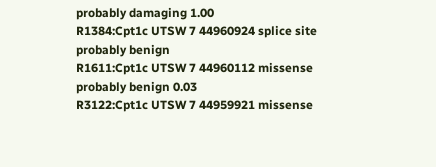probably damaging 1.00
R1384:Cpt1c UTSW 7 44960924 splice site probably benign
R1611:Cpt1c UTSW 7 44960112 missense probably benign 0.03
R3122:Cpt1c UTSW 7 44959921 missense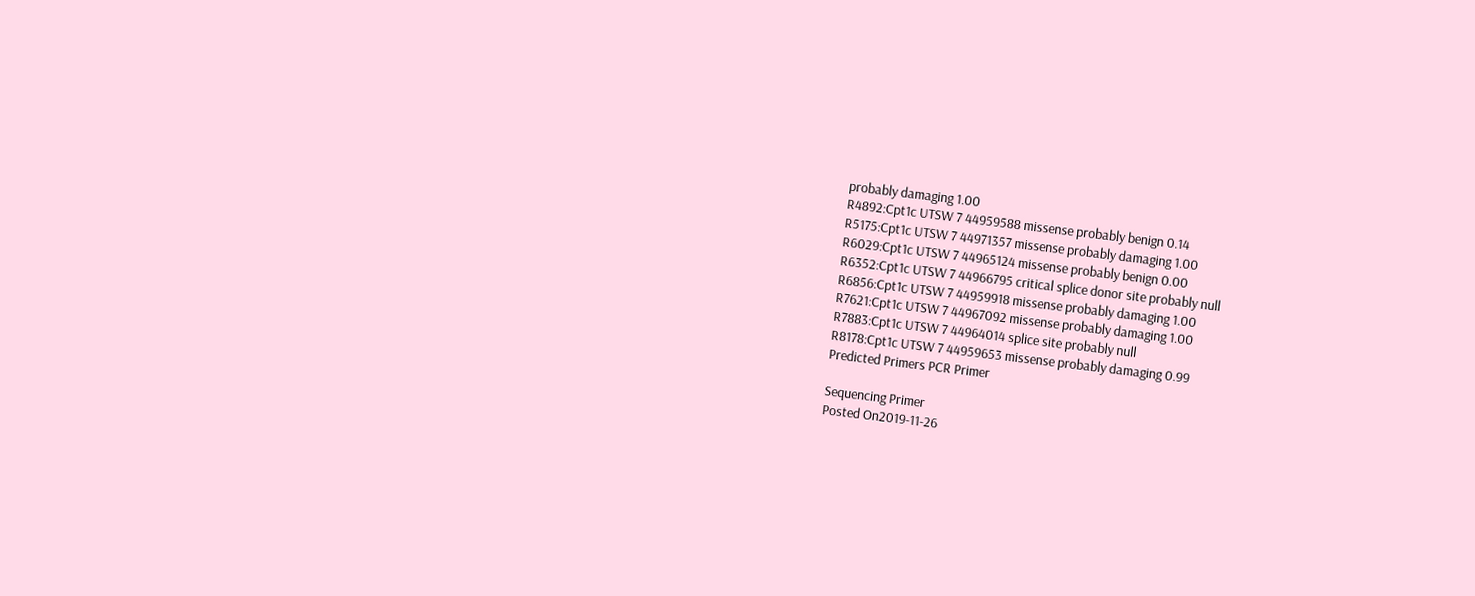probably damaging 1.00
R4892:Cpt1c UTSW 7 44959588 missense probably benign 0.14
R5175:Cpt1c UTSW 7 44971357 missense probably damaging 1.00
R6029:Cpt1c UTSW 7 44965124 missense probably benign 0.00
R6352:Cpt1c UTSW 7 44966795 critical splice donor site probably null
R6856:Cpt1c UTSW 7 44959918 missense probably damaging 1.00
R7621:Cpt1c UTSW 7 44967092 missense probably damaging 1.00
R7883:Cpt1c UTSW 7 44964014 splice site probably null
R8178:Cpt1c UTSW 7 44959653 missense probably damaging 0.99
Predicted Primers PCR Primer

Sequencing Primer
Posted On2019-11-26